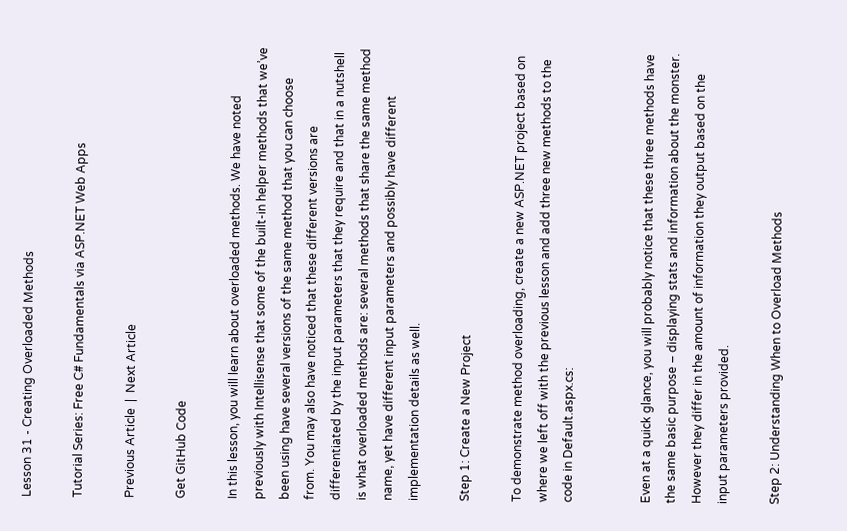Lesson 31 - Creating Overloaded Methods

Tutorial Series: Free C# Fundamentals via ASP.NET Web Apps

Previous Article  |  Next Article

Get GitHub Code

In this lesson, you will learn about overloaded methods. We have noted previously with Intellisense that some of the built-in helper methods that we’ve been using have several versions of the same method that you can choose from. You may also have noticed that these different versions are differentiated by the input parameters that they require and that in a nutshell is what overloaded methods are: several methods that share the same method name, yet have different input parameters and possibly have different implementation details as well.

Step 1: Create a New Project

To demonstrate method overloading, create a new ASP.NET project based on where we left off with the previous lesson and add three new methods to the code in Default.aspx.cs:


Even at a quick glance, you will probably notice that these three methods have the same basic purpose – displaying stats and information about the monster. However they differ in the amount of information they output based on the input parameters provided.

Step 2: Understanding When to Overload Methods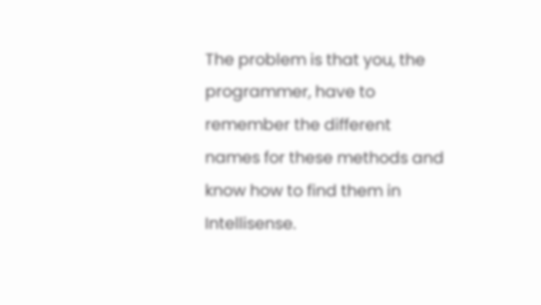The problem is that you, the programmer, have to remember the different names for these methods and know how to find them in Intellisense.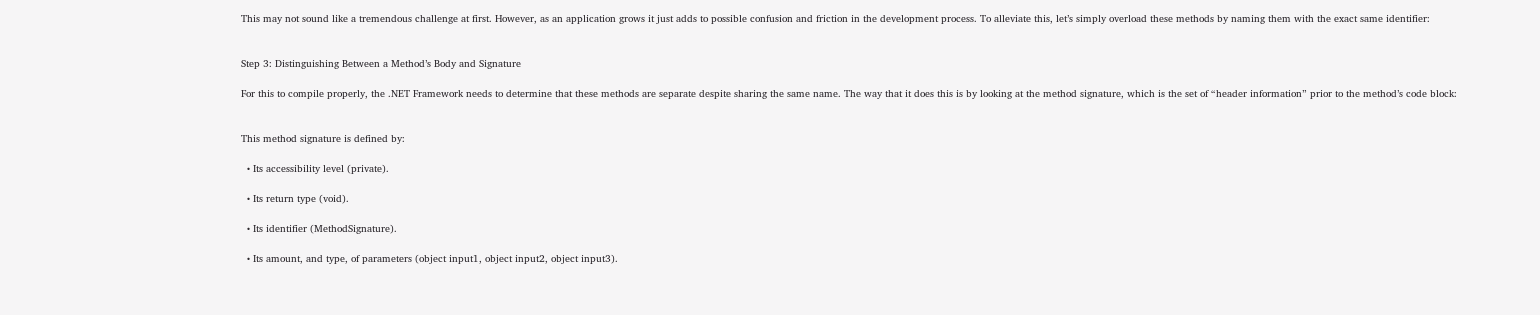This may not sound like a tremendous challenge at first. However, as an application grows it just adds to possible confusion and friction in the development process. To alleviate this, let’s simply overload these methods by naming them with the exact same identifier:


Step 3: Distinguishing Between a Method’s Body and Signature

For this to compile properly, the .NET Framework needs to determine that these methods are separate despite sharing the same name. The way that it does this is by looking at the method signature, which is the set of “header information” prior to the method’s code block:


This method signature is defined by:

  • Its accessibility level (private).

  • Its return type (void).

  • Its identifier (MethodSignature).

  • Its amount, and type, of parameters (object input1, object input2, object input3).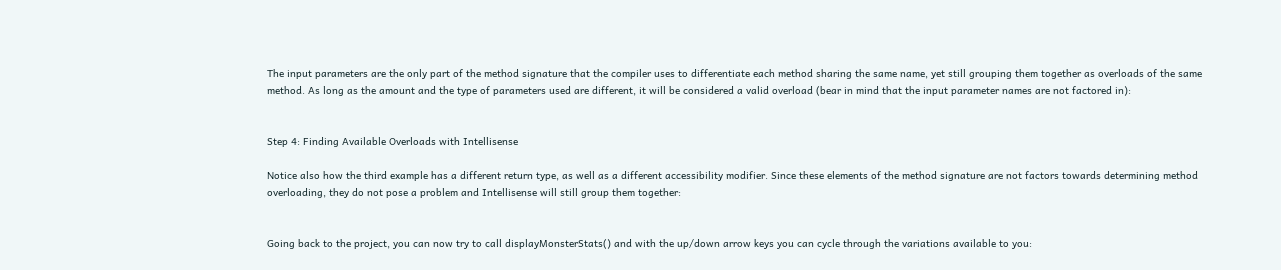The input parameters are the only part of the method signature that the compiler uses to differentiate each method sharing the same name, yet still grouping them together as overloads of the same method. As long as the amount and the type of parameters used are different, it will be considered a valid overload (bear in mind that the input parameter names are not factored in):


Step 4: Finding Available Overloads with Intellisense

Notice also how the third example has a different return type, as well as a different accessibility modifier. Since these elements of the method signature are not factors towards determining method overloading, they do not pose a problem and Intellisense will still group them together:


Going back to the project, you can now try to call displayMonsterStats() and with the up/down arrow keys you can cycle through the variations available to you: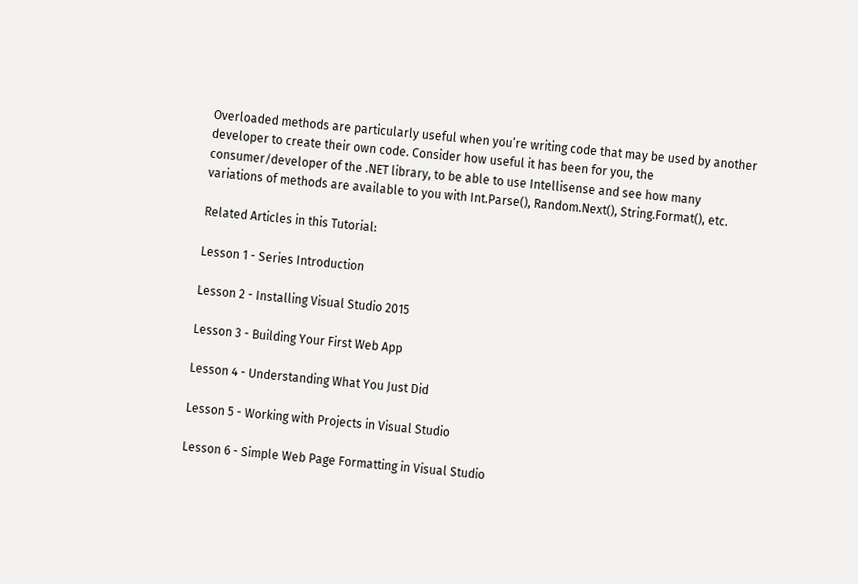Overloaded methods are particularly useful when you’re writing code that may be used by another developer to create their own code. Consider how useful it has been for you, the consumer/developer of the .NET library, to be able to use Intellisense and see how many variations of methods are available to you with Int.Parse(), Random.Next(), String.Format(), etc.

Related Articles in this Tutorial:

Lesson 1 - Series Introduction

Lesson 2 - Installing Visual Studio 2015

Lesson 3 - Building Your First Web App

Lesson 4 - Understanding What You Just Did

Lesson 5 - Working with Projects in Visual Studio

Lesson 6 - Simple Web Page Formatting in Visual Studio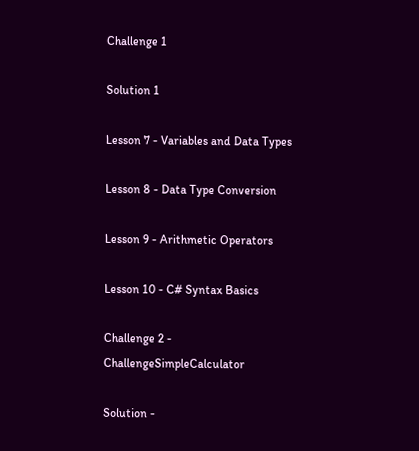Challenge 1

Solution 1

Lesson 7 - Variables and Data Types

Lesson 8 - Data Type Conversion

Lesson 9 - Arithmetic Operators

Lesson 10 - C# Syntax Basics

Challenge 2 - ChallengeSimpleCalculator

Solution -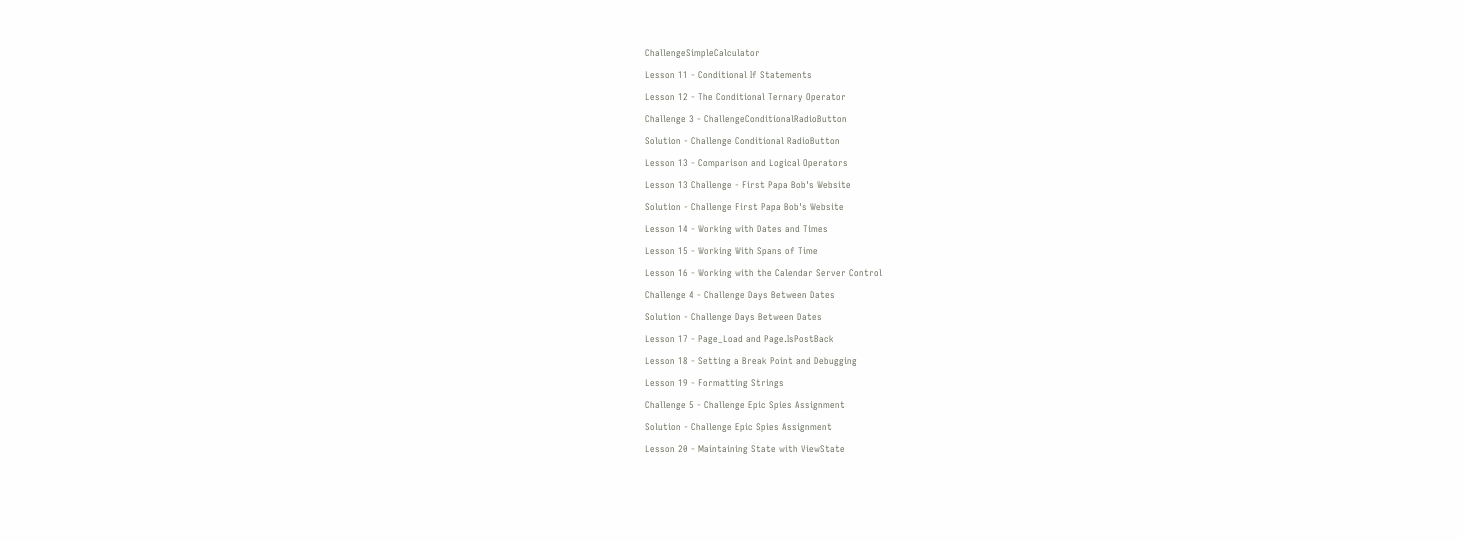ChallengeSimpleCalculator

Lesson 11 - Conditional If Statements

Lesson 12 - The Conditional Ternary Operator

Challenge 3 - ChallengeConditionalRadioButton

Solution - Challenge Conditional RadioButton

Lesson 13 - Comparison and Logical Operators

Lesson 13 Challenge - First Papa Bob's Website

Solution - Challenge First Papa Bob's Website

Lesson 14 - Working with Dates and Times

Lesson 15 - Working With Spans of Time

Lesson 16 - Working with the Calendar Server Control

Challenge 4 - Challenge Days Between Dates

Solution - Challenge Days Between Dates

Lesson 17 - Page_Load and Page.IsPostBack

Lesson 18 - Setting a Break Point and Debugging

Lesson 19 - Formatting Strings

Challenge 5 - Challenge Epic Spies Assignment

Solution - Challenge Epic Spies Assignment

Lesson 20 - Maintaining State with ViewState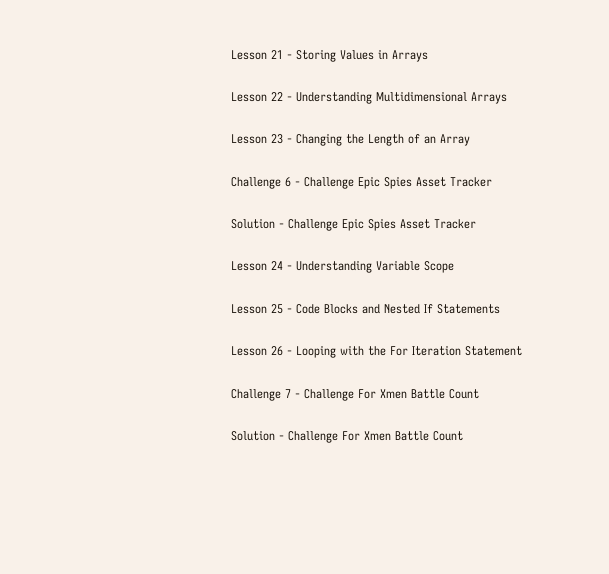Lesson 21 - Storing Values in Arrays

Lesson 22 - Understanding Multidimensional Arrays

Lesson 23 - Changing the Length of an Array

Challenge 6 - Challenge Epic Spies Asset Tracker

Solution - Challenge Epic Spies Asset Tracker

Lesson 24 - Understanding Variable Scope

Lesson 25 - Code Blocks and Nested If Statements

Lesson 26 - Looping with the For Iteration Statement

Challenge 7 - Challenge For Xmen Battle Count

Solution - Challenge For Xmen Battle Count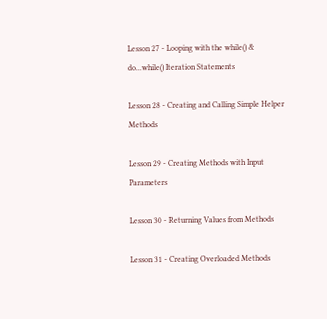Lesson 27 - Looping with the while() & do...while() Iteration Statements

Lesson 28 - Creating and Calling Simple Helper Methods

Lesson 29 - Creating Methods with Input Parameters

Lesson 30 - Returning Values from Methods

Lesson 31 - Creating Overloaded Methods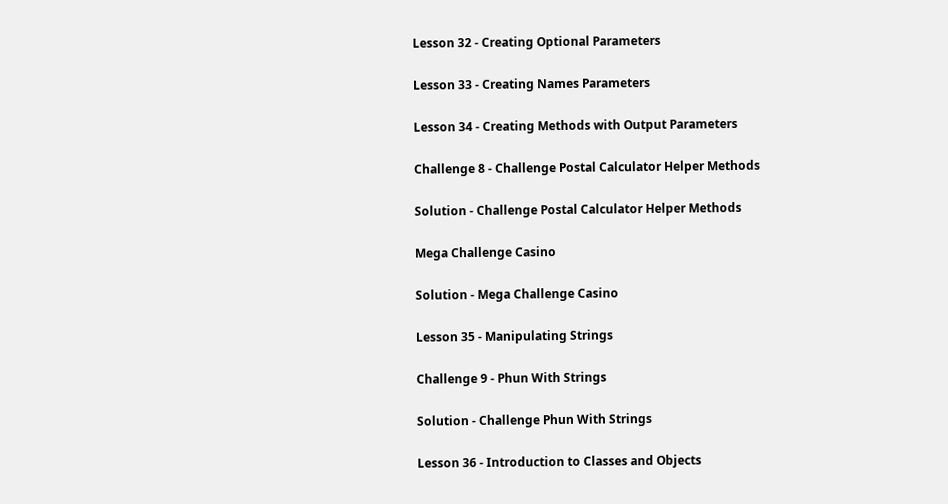Lesson 32 - Creating Optional Parameters

Lesson 33 - Creating Names Parameters

Lesson 34 - Creating Methods with Output Parameters

Challenge 8 - Challenge Postal Calculator Helper Methods

Solution - Challenge Postal Calculator Helper Methods

Mega Challenge Casino

Solution - Mega Challenge Casino

Lesson 35 - Manipulating Strings

Challenge 9 - Phun With Strings

Solution - Challenge Phun With Strings

Lesson 36 - Introduction to Classes and Objects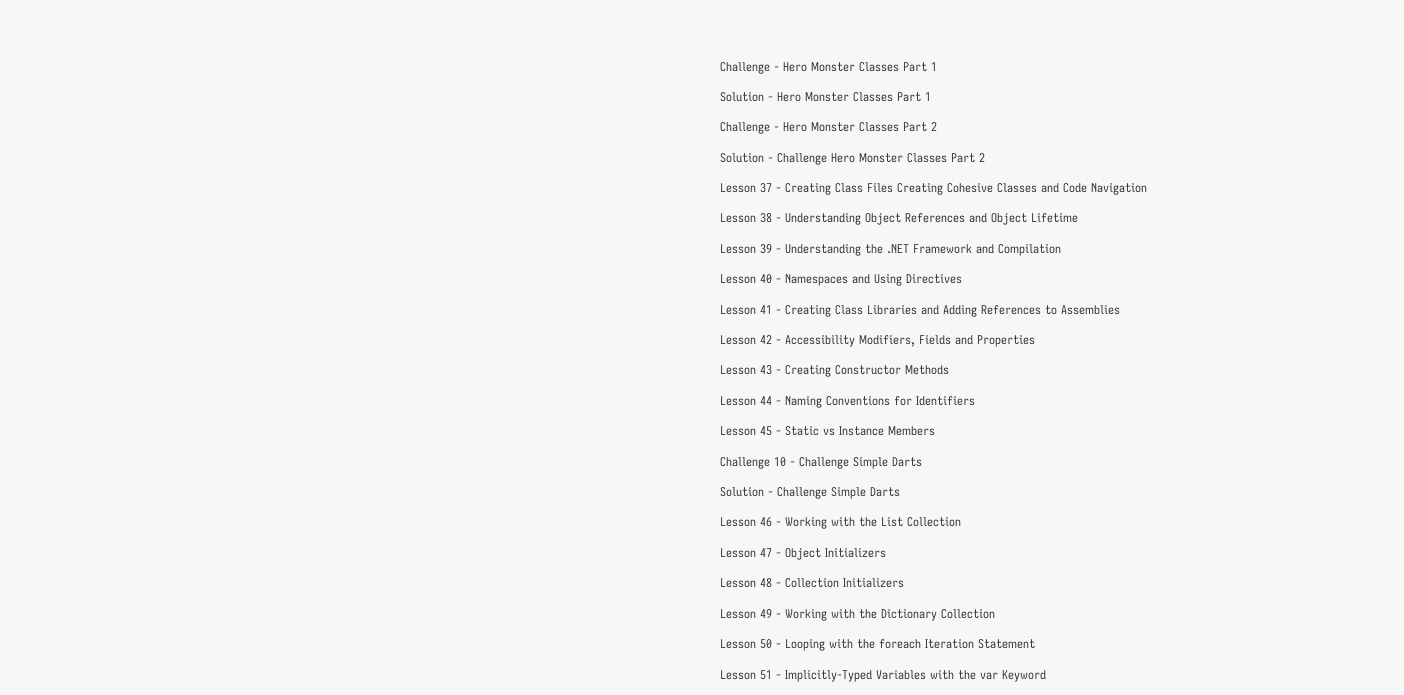Challenge - Hero Monster Classes Part 1

Solution - Hero Monster Classes Part 1

Challenge - Hero Monster Classes Part 2

Solution - Challenge Hero Monster Classes Part 2

Lesson 37 - Creating Class Files Creating Cohesive Classes and Code Navigation

Lesson 38 - Understanding Object References and Object Lifetime

Lesson 39 - Understanding the .NET Framework and Compilation

Lesson 40 - Namespaces and Using Directives

Lesson 41 - Creating Class Libraries and Adding References to Assemblies

Lesson 42 - Accessibility Modifiers, Fields and Properties

Lesson 43 - Creating Constructor Methods

Lesson 44 - Naming Conventions for Identifiers

Lesson 45 - Static vs Instance Members

Challenge 10 - Challenge Simple Darts

Solution - Challenge Simple Darts

Lesson 46 - Working with the List Collection

Lesson 47 - Object Initializers

Lesson 48 - Collection Initializers

Lesson 49 - Working with the Dictionary Collection

Lesson 50 - Looping with the foreach Iteration Statement

Lesson 51 - Implicitly-Typed Variables with the var Keyword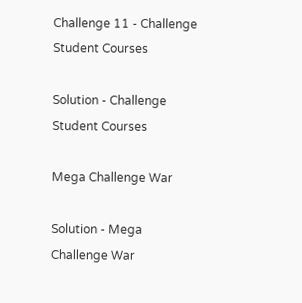Challenge 11 - Challenge Student Courses

Solution - Challenge Student Courses

Mega Challenge War

Solution - Mega Challenge War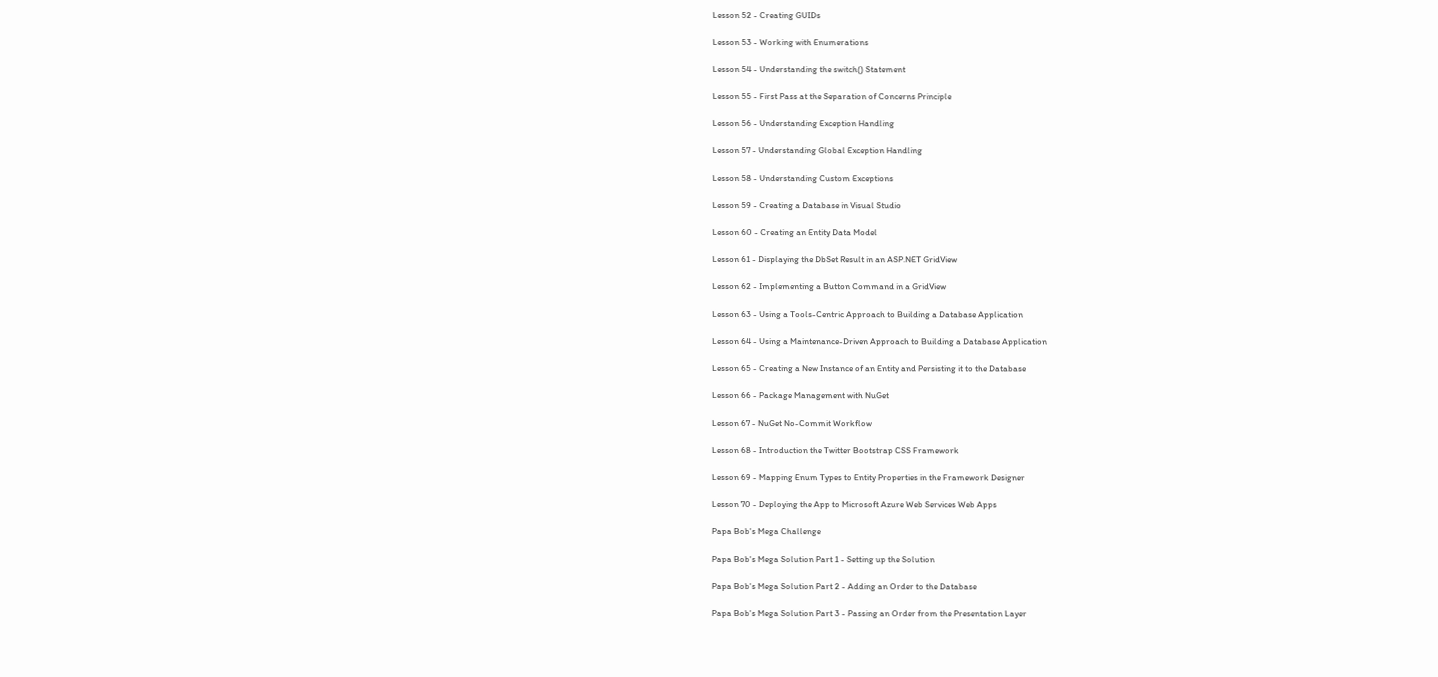Lesson 52 - Creating GUIDs

Lesson 53 - Working with Enumerations

Lesson 54 - Understanding the switch() Statement

Lesson 55 - First Pass at the Separation of Concerns Principle

Lesson 56 - Understanding Exception Handling

Lesson 57 - Understanding Global Exception Handling

Lesson 58 - Understanding Custom Exceptions

Lesson 59 - Creating a Database in Visual Studio

Lesson 60 - Creating an Entity Data Model

Lesson 61 - Displaying the DbSet Result in an ASP.NET GridView

Lesson 62 - Implementing a Button Command in a GridView

Lesson 63 - Using a Tools-Centric Approach to Building a Database Application

Lesson 64 - Using a Maintenance-Driven Approach to Building a Database Application

Lesson 65 - Creating a New Instance of an Entity and Persisting it to the Database

Lesson 66 - Package Management with NuGet

Lesson 67 - NuGet No-Commit Workflow

Lesson 68 - Introduction the Twitter Bootstrap CSS Framework

Lesson 69 - Mapping Enum Types to Entity Properties in the Framework Designer

Lesson 70 - Deploying the App to Microsoft Azure Web Services Web Apps

Papa Bob's Mega Challenge

Papa Bob's Mega Solution Part 1 - Setting up the Solution

Papa Bob's Mega Solution Part 2 - Adding an Order to the Database

Papa Bob's Mega Solution Part 3 - Passing an Order from the Presentation Layer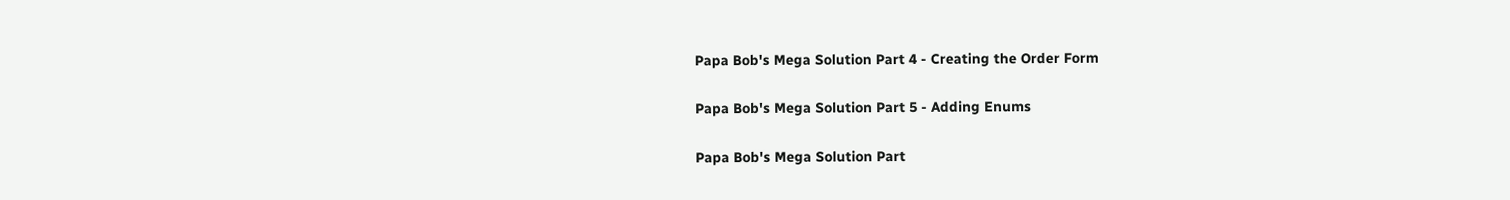Papa Bob's Mega Solution Part 4 - Creating the Order Form

Papa Bob's Mega Solution Part 5 - Adding Enums

Papa Bob's Mega Solution Part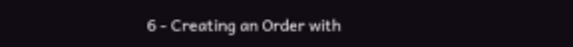6 - Creating an Order with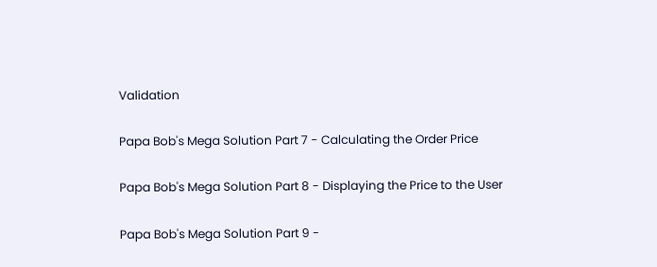Validation

Papa Bob's Mega Solution Part 7 - Calculating the Order Price

Papa Bob's Mega Solution Part 8 - Displaying the Price to the User

Papa Bob's Mega Solution Part 9 -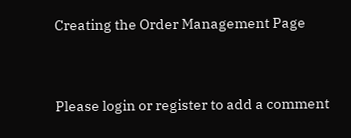Creating the Order Management Page


Please login or register to add a comment